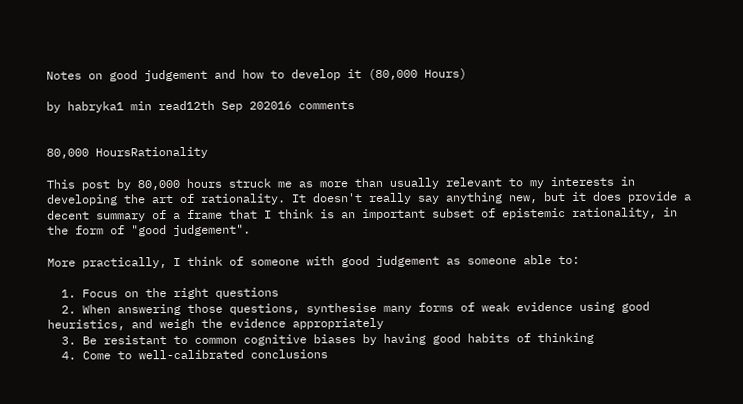Notes on good judgement and how to develop it (80,000 Hours)

by habryka1 min read12th Sep 202016 comments


80,000 HoursRationality

This post by 80,000 hours struck me as more than usually relevant to my interests in developing the art of rationality. It doesn't really say anything new, but it does provide a decent summary of a frame that I think is an important subset of epistemic rationality, in the form of "good judgement".

More practically, I think of someone with good judgement as someone able to:

  1. Focus on the right questions
  2. When answering those questions, synthesise many forms of weak evidence using good heuristics, and weigh the evidence appropriately
  3. Be resistant to common cognitive biases by having good habits of thinking
  4. Come to well-calibrated conclusions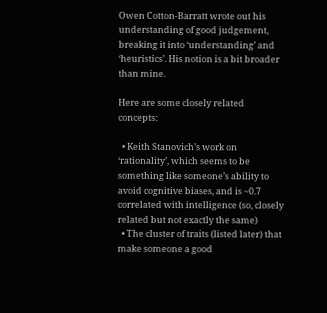Owen Cotton-Barratt wrote out his understanding of good judgement, breaking it into ‘understanding’ and ‘heuristics’. His notion is a bit broader than mine.

Here are some closely related concepts:

  • Keith Stanovich’s work on ‘rationality’, which seems to be something like someone’s ability to avoid cognitive biases, and is ~0.7 correlated with intelligence (so, closely related but not exactly the same)
  • The cluster of traits (listed later) that make someone a good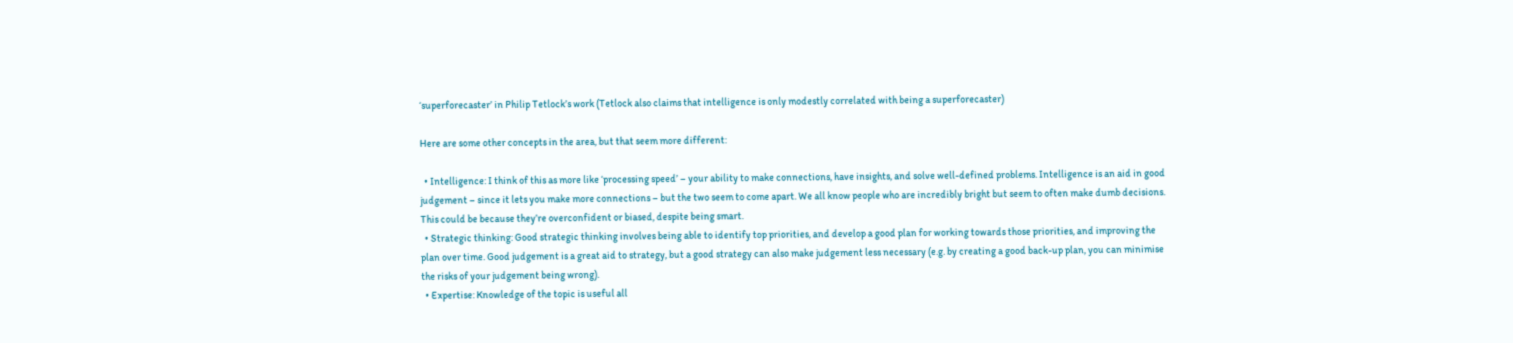‘superforecaster’ in Philip Tetlock’s work (Tetlock also claims that intelligence is only modestly correlated with being a superforecaster)

Here are some other concepts in the area, but that seem more different:

  • Intelligence: I think of this as more like ‘processing speed’ – your ability to make connections, have insights, and solve well-defined problems. Intelligence is an aid in good judgement – since it lets you make more connections – but the two seem to come apart. We all know people who are incredibly bright but seem to often make dumb decisions. This could be because they’re overconfident or biased, despite being smart.
  • Strategic thinking: Good strategic thinking involves being able to identify top priorities, and develop a good plan for working towards those priorities, and improving the plan over time. Good judgement is a great aid to strategy, but a good strategy can also make judgement less necessary (e.g. by creating a good back-up plan, you can minimise the risks of your judgement being wrong).
  • Expertise: Knowledge of the topic is useful all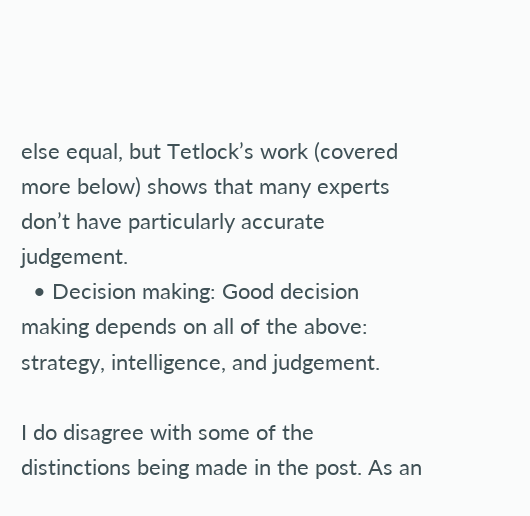else equal, but Tetlock’s work (covered more below) shows that many experts don’t have particularly accurate judgement.
  • Decision making: Good decision making depends on all of the above: strategy, intelligence, and judgement.

I do disagree with some of the distinctions being made in the post. As an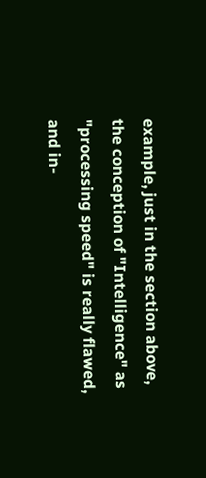example, just in the section above, the conception of "Intelligence" as "processing speed" is really flawed, and in-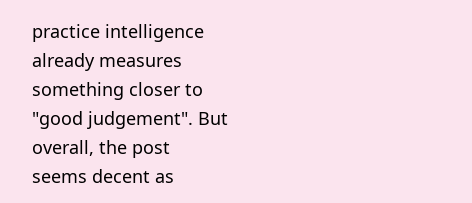practice intelligence already measures something closer to "good judgement". But overall, the post seems decent as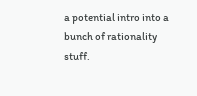a potential intro into a bunch of rationality stuff.